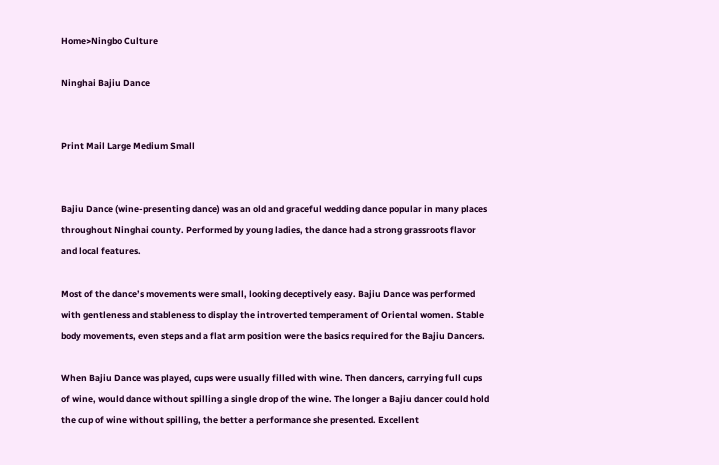Home>Ningbo Culture

Ninghai Bajiu Dance


Print Mail Large Medium Small


Bajiu Dance (wine-presenting dance) was an old and graceful wedding dance popular in many places throughout Ninghai county. Performed by young ladies, the dance had a strong grassroots flavor and local features.

Most of the dance’s movements were small, looking deceptively easy. Bajiu Dance was performed with gentleness and stableness to display the introverted temperament of Oriental women. Stable body movements, even steps and a flat arm position were the basics required for the Bajiu Dancers.

When Bajiu Dance was played, cups were usually filled with wine. Then dancers, carrying full cups of wine, would dance without spilling a single drop of the wine. The longer a Bajiu dancer could hold the cup of wine without spilling, the better a performance she presented. Excellent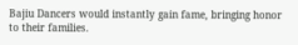Bajiu Dancers would instantly gain fame, bringing honor to their families.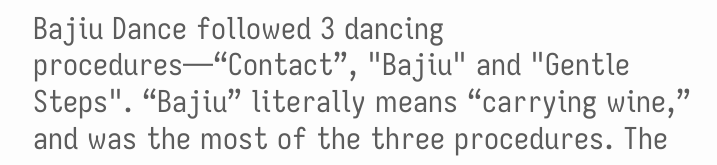Bajiu Dance followed 3 dancing procedures—“Contact”, "Bajiu" and "Gentle Steps". “Bajiu” literally means “carrying wine,” and was the most of the three procedures. The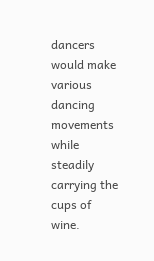dancers would make various dancing movements while steadily carrying the cups of wine.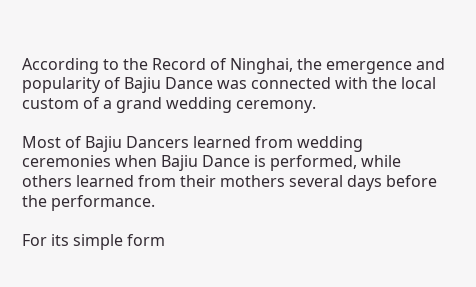According to the Record of Ninghai, the emergence and popularity of Bajiu Dance was connected with the local custom of a grand wedding ceremony.

Most of Bajiu Dancers learned from wedding ceremonies when Bajiu Dance is performed, while others learned from their mothers several days before the performance.

For its simple form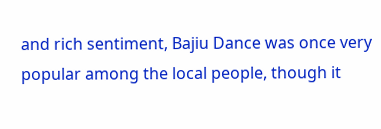and rich sentiment, Bajiu Dance was once very popular among the local people, though it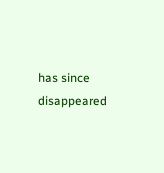has since disappeared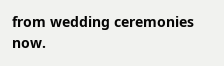from wedding ceremonies now.